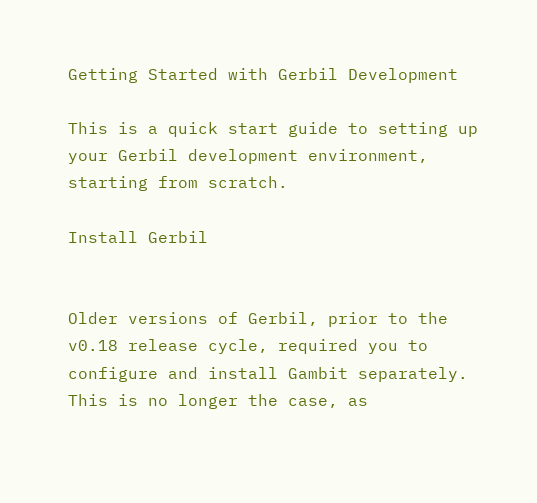Getting Started with Gerbil Development

This is a quick start guide to setting up your Gerbil development environment, starting from scratch.

Install Gerbil


Older versions of Gerbil, prior to the v0.18 release cycle, required you to configure and install Gambit separately. This is no longer the case, as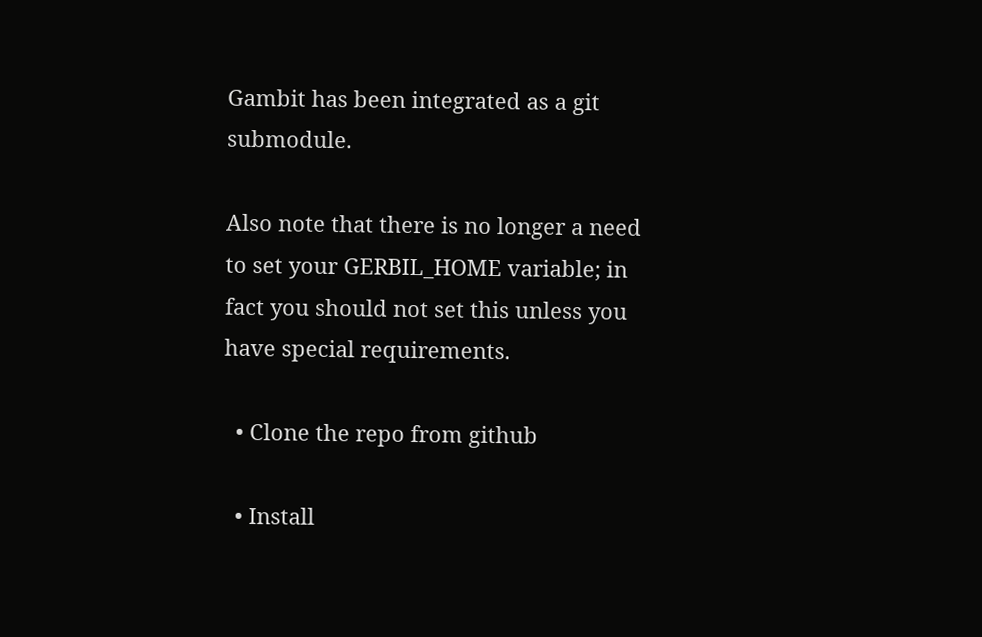Gambit has been integrated as a git submodule.

Also note that there is no longer a need to set your GERBIL_HOME variable; in fact you should not set this unless you have special requirements.

  • Clone the repo from github

  • Install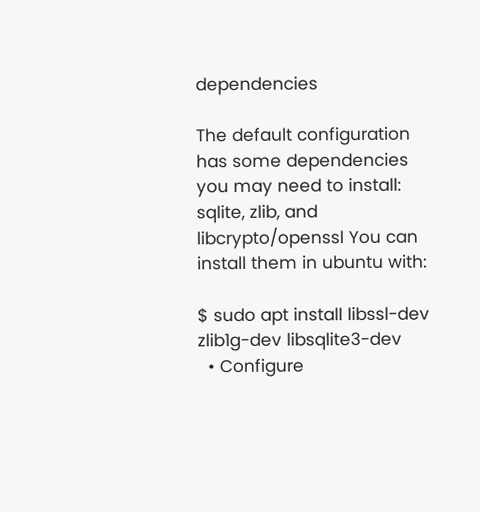dependencies

The default configuration has some dependencies you may need to install: sqlite, zlib, and libcrypto/openssl You can install them in ubuntu with:

$ sudo apt install libssl-dev zlib1g-dev libsqlite3-dev
  • Configure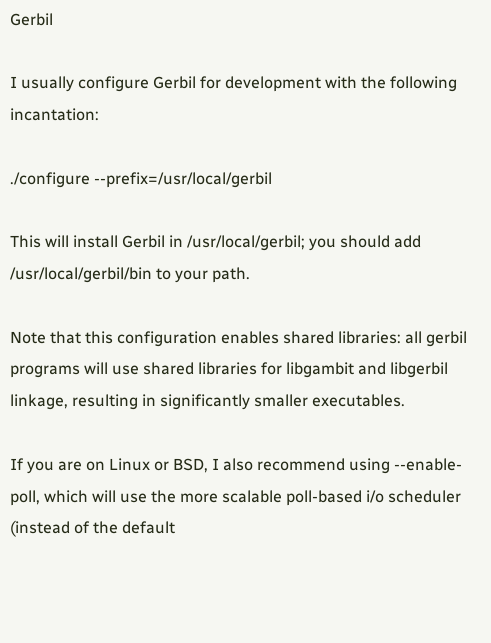Gerbil

I usually configure Gerbil for development with the following incantation:

./configure --prefix=/usr/local/gerbil

This will install Gerbil in /usr/local/gerbil; you should add /usr/local/gerbil/bin to your path.

Note that this configuration enables shared libraries: all gerbil programs will use shared libraries for libgambit and libgerbil linkage, resulting in significantly smaller executables.

If you are on Linux or BSD, I also recommend using --enable-poll, which will use the more scalable poll-based i/o scheduler (instead of the default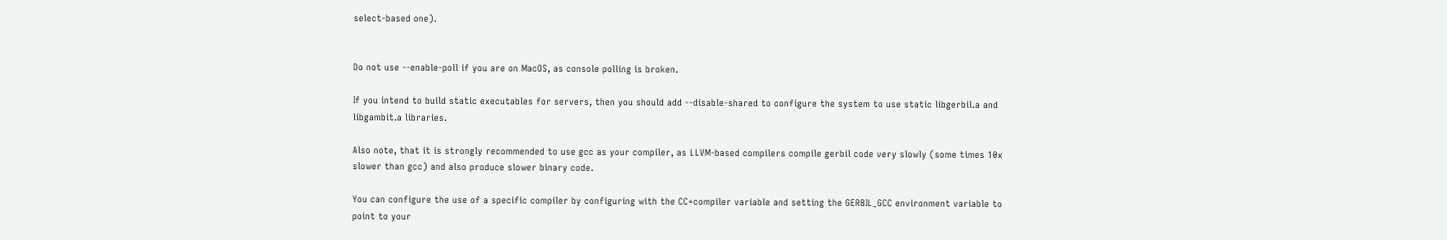select-based one).


Do not use --enable-poll if you are on MacOS, as console polling is broken.

If you intend to build static executables for servers, then you should add --disable-shared to configure the system to use static libgerbil.a and libgambit.a libraries.

Also note, that it is strongly recommended to use gcc as your compiler, as LLVM-based compilers compile gerbil code very slowly (some times 10x slower than gcc) and also produce slower binary code.

You can configure the use of a specific compiler by configuring with the CC=compiler variable and setting the GERBIL_GCC environment variable to point to your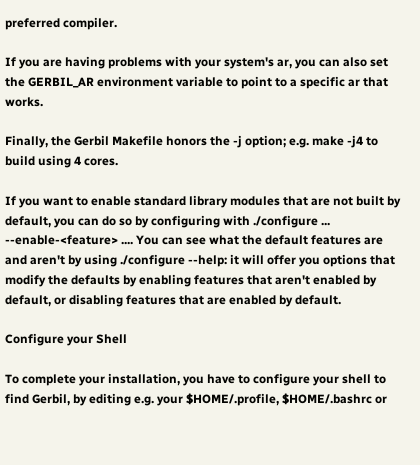preferred compiler.

If you are having problems with your system's ar, you can also set the GERBIL_AR environment variable to point to a specific ar that works.

Finally, the Gerbil Makefile honors the -j option; e.g. make -j4 to build using 4 cores.

If you want to enable standard library modules that are not built by default, you can do so by configuring with ./configure ... --enable-<feature> .... You can see what the default features are and aren't by using ./configure --help: it will offer you options that modify the defaults by enabling features that aren't enabled by default, or disabling features that are enabled by default.

Configure your Shell

To complete your installation, you have to configure your shell to find Gerbil, by editing e.g. your $HOME/.profile, $HOME/.bashrc or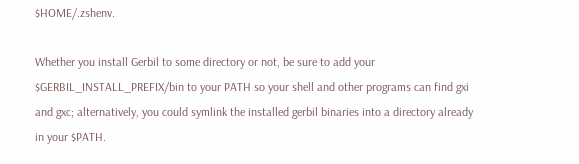$HOME/.zshenv.

Whether you install Gerbil to some directory or not, be sure to add your $GERBIL_INSTALL_PREFIX/bin to your PATH so your shell and other programs can find gxi and gxc; alternatively, you could symlink the installed gerbil binaries into a directory already in your $PATH.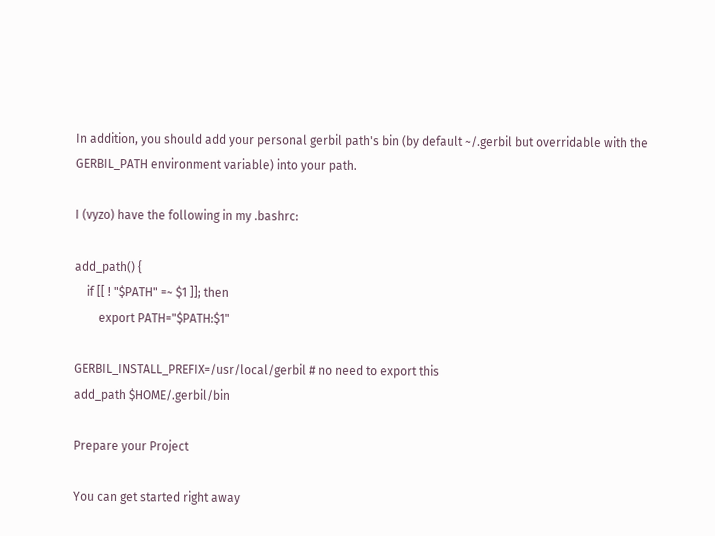In addition, you should add your personal gerbil path's bin (by default ~/.gerbil but overridable with the GERBIL_PATH environment variable) into your path.

I (vyzo) have the following in my .bashrc:

add_path() {
    if [[ ! "$PATH" =~ $1 ]]; then
        export PATH="$PATH:$1"

GERBIL_INSTALL_PREFIX=/usr/local/gerbil # no need to export this
add_path $HOME/.gerbil/bin

Prepare your Project

You can get started right away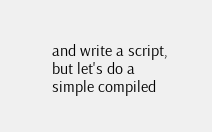and write a script, but let's do a simple compiled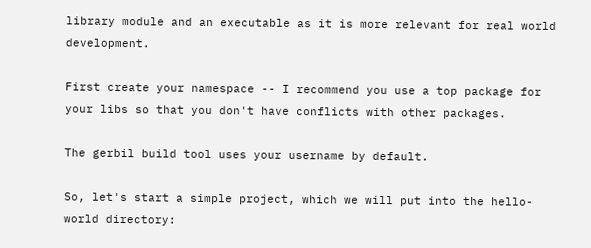library module and an executable as it is more relevant for real world development.

First create your namespace -- I recommend you use a top package for your libs so that you don't have conflicts with other packages.

The gerbil build tool uses your username by default.

So, let's start a simple project, which we will put into the hello-world directory: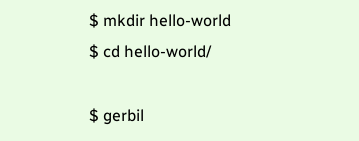$ mkdir hello-world
$ cd hello-world/

$ gerbil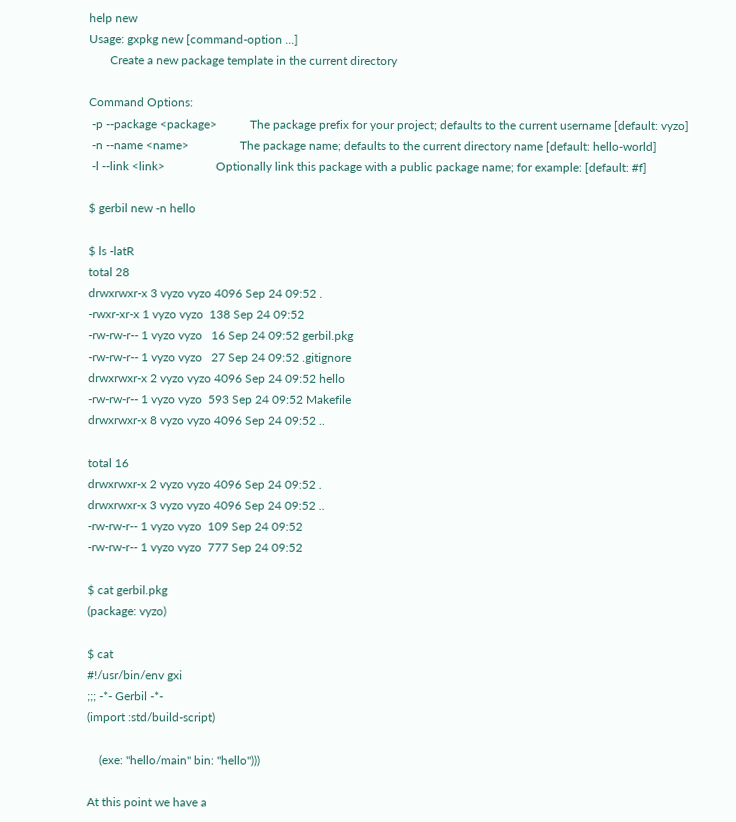help new
Usage: gxpkg new [command-option ...]
       Create a new package template in the current directory

Command Options:
 -p --package <package>           The package prefix for your project; defaults to the current username [default: vyzo]
 -n --name <name>                 The package name; defaults to the current directory name [default: hello-world]
 -l --link <link>                 Optionally link this package with a public package name; for example: [default: #f]

$ gerbil new -n hello

$ ls -latR
total 28
drwxrwxr-x 3 vyzo vyzo 4096 Sep 24 09:52 .
-rwxr-xr-x 1 vyzo vyzo  138 Sep 24 09:52
-rw-rw-r-- 1 vyzo vyzo   16 Sep 24 09:52 gerbil.pkg
-rw-rw-r-- 1 vyzo vyzo   27 Sep 24 09:52 .gitignore
drwxrwxr-x 2 vyzo vyzo 4096 Sep 24 09:52 hello
-rw-rw-r-- 1 vyzo vyzo  593 Sep 24 09:52 Makefile
drwxrwxr-x 8 vyzo vyzo 4096 Sep 24 09:52 ..

total 16
drwxrwxr-x 2 vyzo vyzo 4096 Sep 24 09:52 .
drwxrwxr-x 3 vyzo vyzo 4096 Sep 24 09:52 ..
-rw-rw-r-- 1 vyzo vyzo  109 Sep 24 09:52
-rw-rw-r-- 1 vyzo vyzo  777 Sep 24 09:52

$ cat gerbil.pkg
(package: vyzo)

$ cat
#!/usr/bin/env gxi
;;; -*- Gerbil -*-
(import :std/build-script)

    (exe: "hello/main" bin: "hello")))

At this point we have a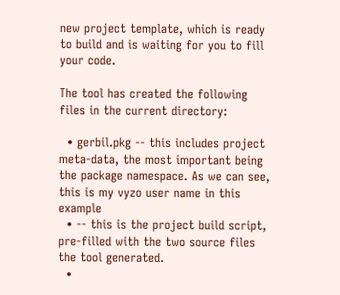new project template, which is ready to build and is waiting for you to fill your code.

The tool has created the following files in the current directory:

  • gerbil.pkg -- this includes project meta-data, the most important being the package namespace. As we can see, this is my vyzo user name in this example
  • -- this is the project build script, pre-filled with the two source files the tool generated.
  •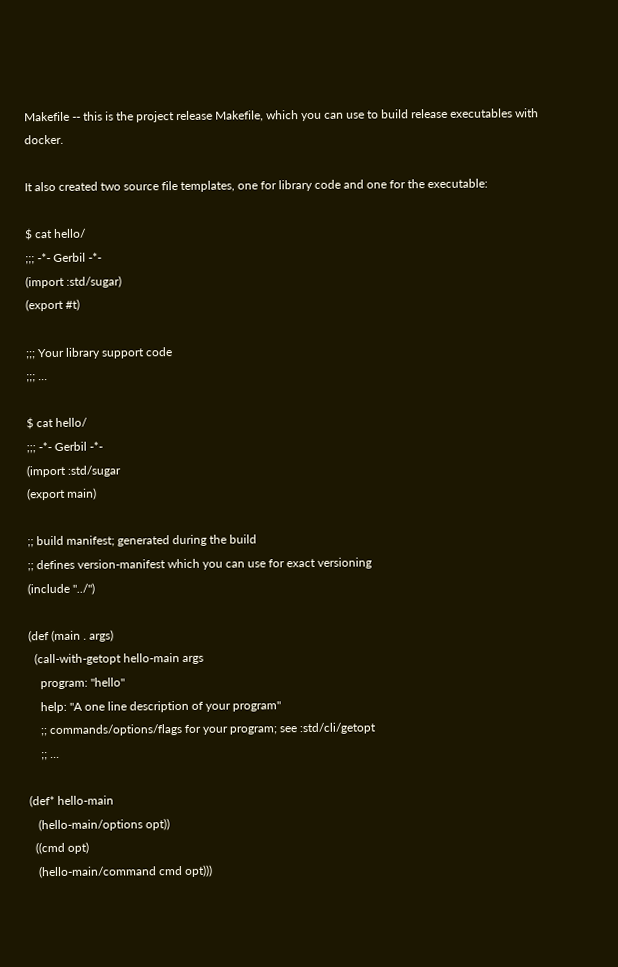Makefile -- this is the project release Makefile, which you can use to build release executables with docker.

It also created two source file templates, one for library code and one for the executable:

$ cat hello/
;;; -*- Gerbil -*-
(import :std/sugar)
(export #t)

;;; Your library support code
;;; ...

$ cat hello/
;;; -*- Gerbil -*-
(import :std/sugar
(export main)

;; build manifest; generated during the build
;; defines version-manifest which you can use for exact versioning
(include "../")

(def (main . args)
  (call-with-getopt hello-main args
    program: "hello"
    help: "A one line description of your program"
    ;; commands/options/flags for your program; see :std/cli/getopt
    ;; ...

(def* hello-main
   (hello-main/options opt))
  ((cmd opt)
   (hello-main/command cmd opt)))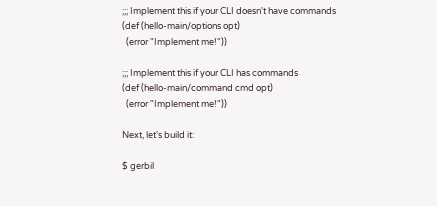;;; Implement this if your CLI doesn't have commands
(def (hello-main/options opt)
  (error "Implement me!"))

;;; Implement this if your CLI has commands
(def (hello-main/command cmd opt)
  (error "Implement me!"))

Next, let's build it:

$ gerbil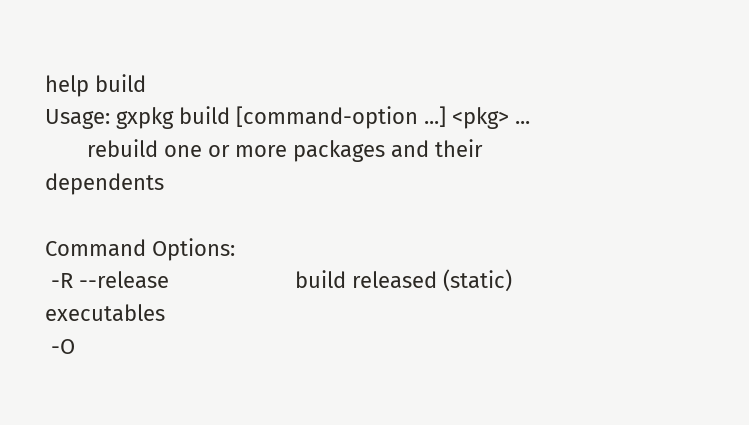help build
Usage: gxpkg build [command-option ...] <pkg> ...
       rebuild one or more packages and their dependents

Command Options:
 -R --release                     build released (static) executables
 -O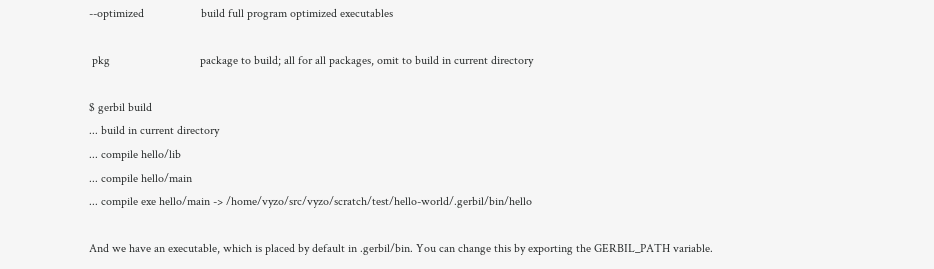--optimized                   build full program optimized executables

 pkg                              package to build; all for all packages, omit to build in current directory

$ gerbil build
... build in current directory
... compile hello/lib
... compile hello/main
... compile exe hello/main -> /home/vyzo/src/vyzo/scratch/test/hello-world/.gerbil/bin/hello

And we have an executable, which is placed by default in .gerbil/bin. You can change this by exporting the GERBIL_PATH variable.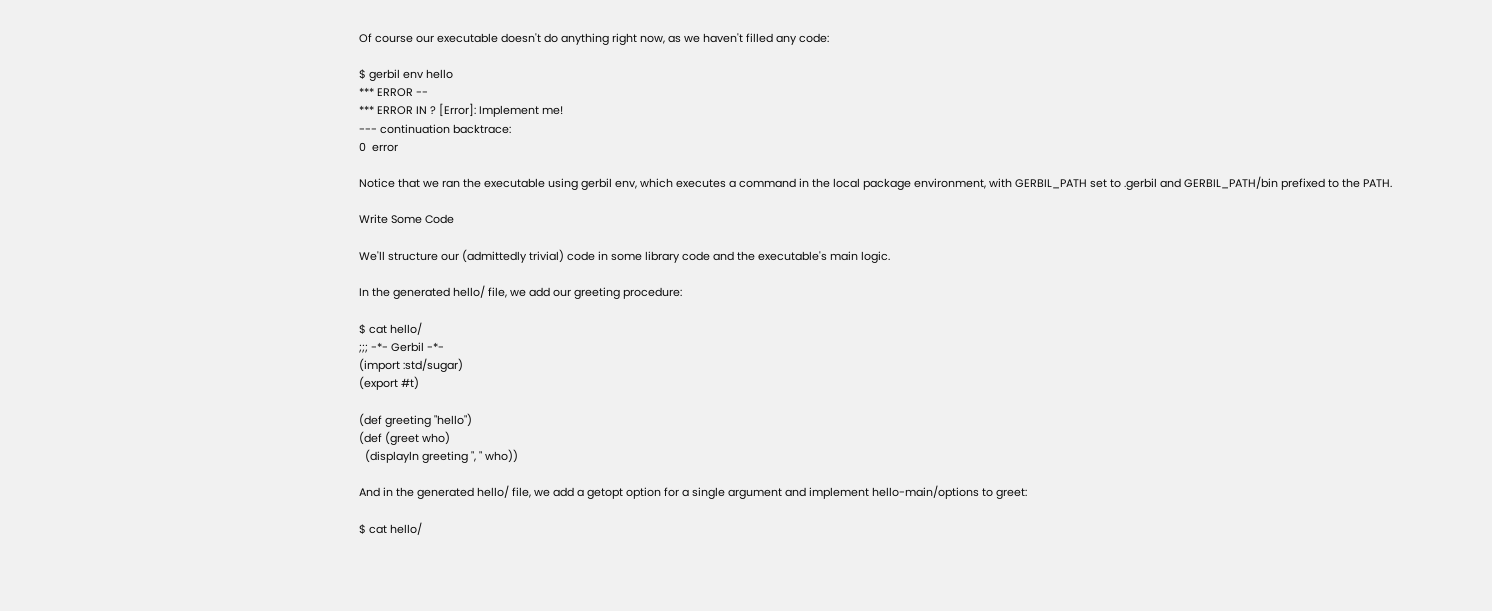Of course our executable doesn't do anything right now, as we haven't filled any code:

$ gerbil env hello
*** ERROR --
*** ERROR IN ? [Error]: Implement me!
--- continuation backtrace:
0  error

Notice that we ran the executable using gerbil env, which executes a command in the local package environment, with GERBIL_PATH set to .gerbil and GERBIL_PATH/bin prefixed to the PATH.

Write Some Code

We'll structure our (admittedly trivial) code in some library code and the executable's main logic.

In the generated hello/ file, we add our greeting procedure:

$ cat hello/
;;; -*- Gerbil -*-
(import :std/sugar)
(export #t)

(def greeting "hello")
(def (greet who)
  (displayln greeting ", " who))

And in the generated hello/ file, we add a getopt option for a single argument and implement hello-main/options to greet:

$ cat hello/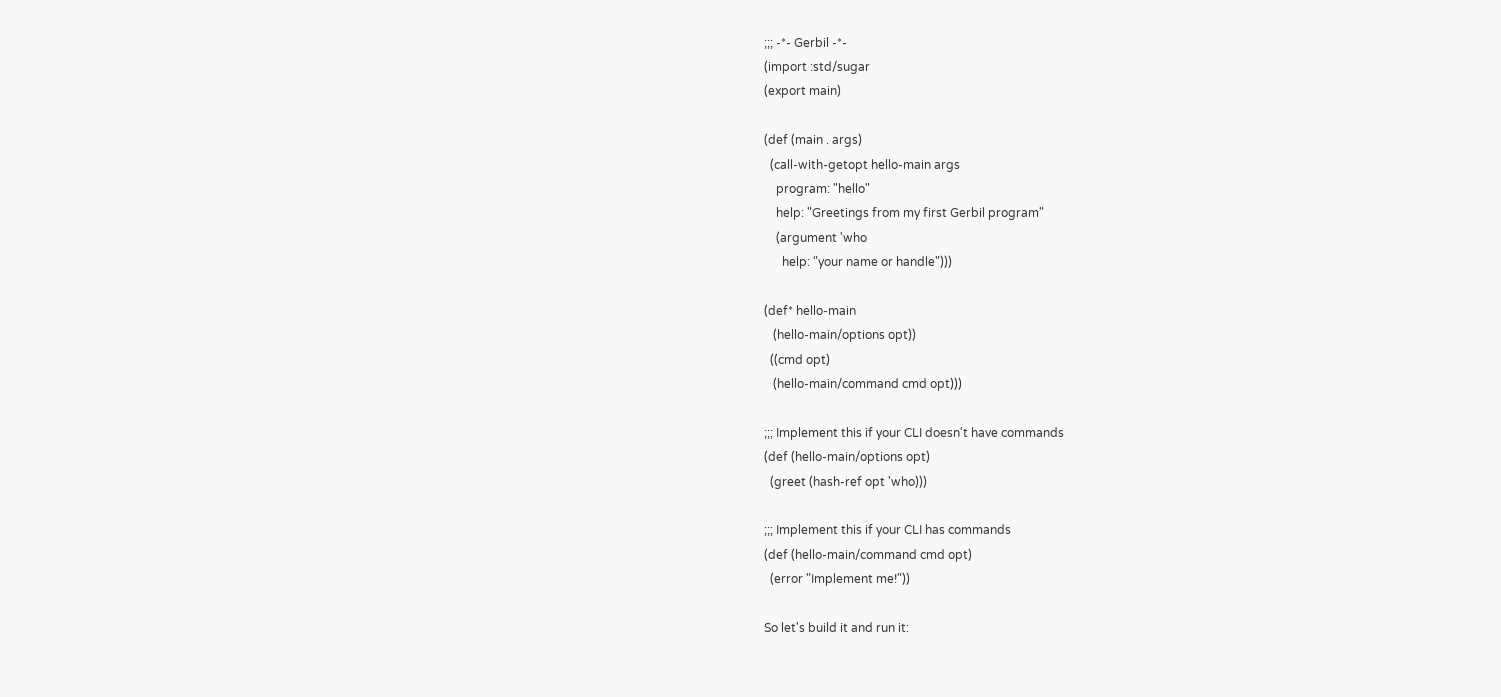;;; -*- Gerbil -*-
(import :std/sugar
(export main)

(def (main . args)
  (call-with-getopt hello-main args
    program: "hello"
    help: "Greetings from my first Gerbil program"
    (argument 'who
      help: "your name or handle")))

(def* hello-main
   (hello-main/options opt))
  ((cmd opt)
   (hello-main/command cmd opt)))

;;; Implement this if your CLI doesn't have commands
(def (hello-main/options opt)
  (greet (hash-ref opt 'who)))

;;; Implement this if your CLI has commands
(def (hello-main/command cmd opt)
  (error "Implement me!"))

So let's build it and run it: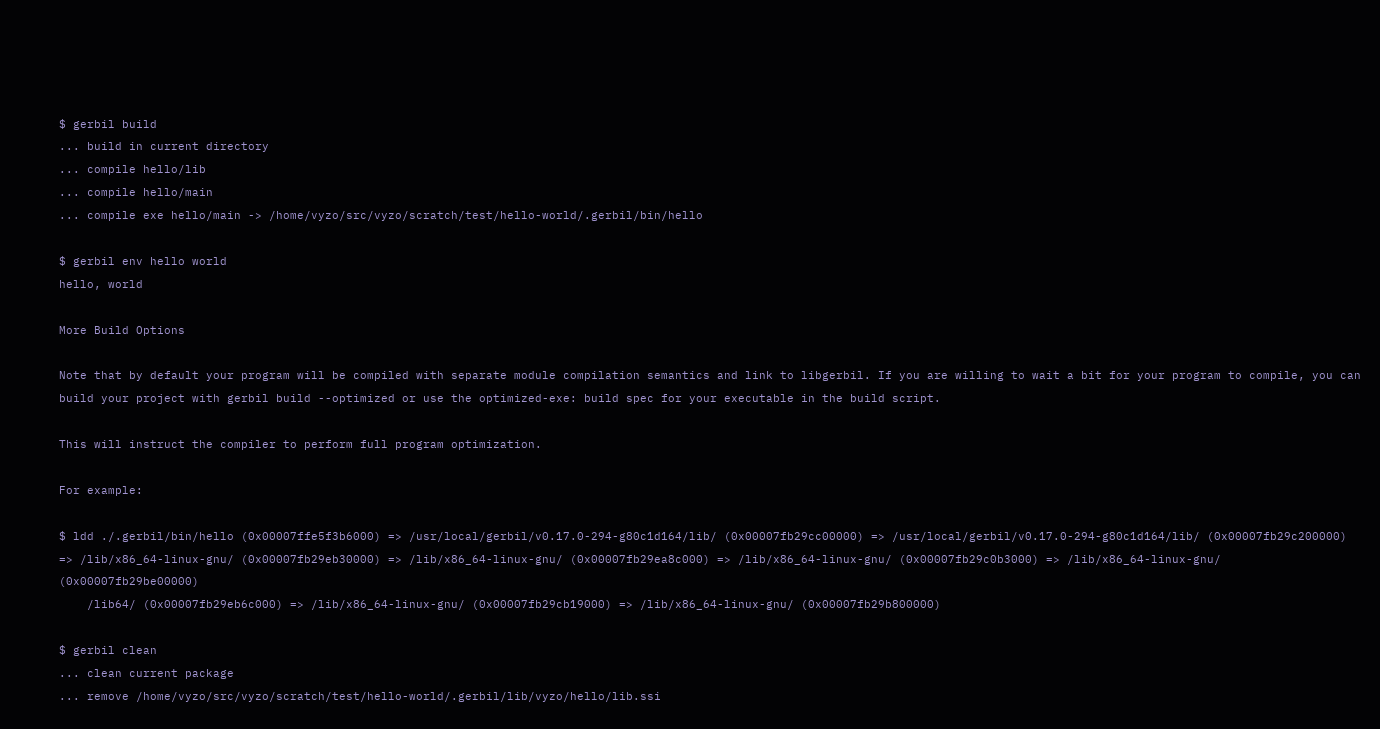$ gerbil build
... build in current directory
... compile hello/lib
... compile hello/main
... compile exe hello/main -> /home/vyzo/src/vyzo/scratch/test/hello-world/.gerbil/bin/hello

$ gerbil env hello world
hello, world

More Build Options

Note that by default your program will be compiled with separate module compilation semantics and link to libgerbil. If you are willing to wait a bit for your program to compile, you can build your project with gerbil build --optimized or use the optimized-exe: build spec for your executable in the build script.

This will instruct the compiler to perform full program optimization.

For example:

$ ldd ./.gerbil/bin/hello (0x00007ffe5f3b6000) => /usr/local/gerbil/v0.17.0-294-g80c1d164/lib/ (0x00007fb29cc00000) => /usr/local/gerbil/v0.17.0-294-g80c1d164/lib/ (0x00007fb29c200000) => /lib/x86_64-linux-gnu/ (0x00007fb29eb30000) => /lib/x86_64-linux-gnu/ (0x00007fb29ea8c000) => /lib/x86_64-linux-gnu/ (0x00007fb29c0b3000) => /lib/x86_64-linux-gnu/ (0x00007fb29be00000)
    /lib64/ (0x00007fb29eb6c000) => /lib/x86_64-linux-gnu/ (0x00007fb29cb19000) => /lib/x86_64-linux-gnu/ (0x00007fb29b800000)

$ gerbil clean
... clean current package
... remove /home/vyzo/src/vyzo/scratch/test/hello-world/.gerbil/lib/vyzo/hello/lib.ssi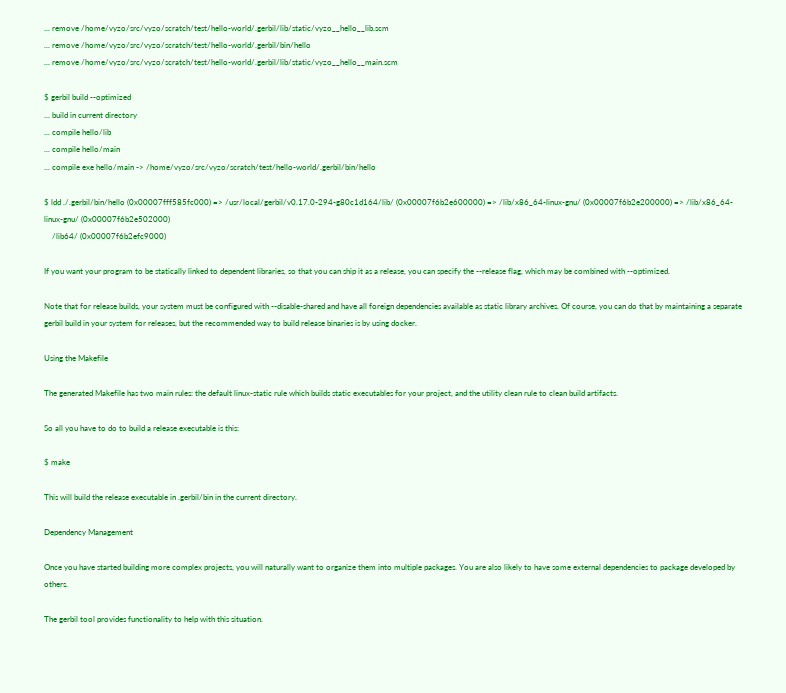... remove /home/vyzo/src/vyzo/scratch/test/hello-world/.gerbil/lib/static/vyzo__hello__lib.scm
... remove /home/vyzo/src/vyzo/scratch/test/hello-world/.gerbil/bin/hello
... remove /home/vyzo/src/vyzo/scratch/test/hello-world/.gerbil/lib/static/vyzo__hello__main.scm

$ gerbil build --optimized
... build in current directory
... compile hello/lib
... compile hello/main
... compile exe hello/main -> /home/vyzo/src/vyzo/scratch/test/hello-world/.gerbil/bin/hello

$ ldd ./.gerbil/bin/hello (0x00007fff585fc000) => /usr/local/gerbil/v0.17.0-294-g80c1d164/lib/ (0x00007f6b2e600000) => /lib/x86_64-linux-gnu/ (0x00007f6b2e200000) => /lib/x86_64-linux-gnu/ (0x00007f6b2e502000)
    /lib64/ (0x00007f6b2efc9000)

If you want your program to be statically linked to dependent libraries, so that you can ship it as a release, you can specify the --release flag, which may be combined with --optimized.

Note that for release builds, your system must be configured with --disable-shared and have all foreign dependencies available as static library archives. Of course, you can do that by maintaining a separate gerbil build in your system for releases, but the recommended way to build release binaries is by using docker.

Using the Makefile

The generated Makefile has two main rules: the default linux-static rule which builds static executables for your project, and the utility clean rule to clean build artifacts.

So all you have to do to build a release executable is this:

$ make

This will build the release executable in .gerbil/bin in the current directory.

Dependency Management

Once you have started building more complex projects, you will naturally want to organize them into multiple packages. You are also likely to have some external dependencies to package developed by others.

The gerbil tool provides functionality to help with this situation.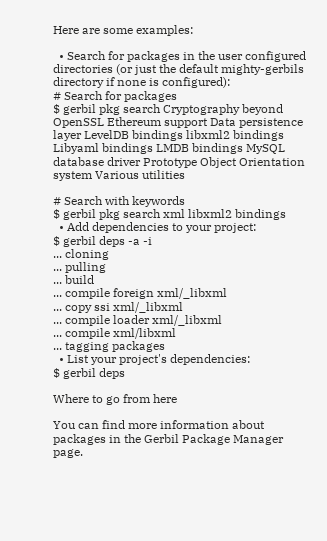Here are some examples:

  • Search for packages in the user configured directories (or just the default mighty-gerbils directory if none is configured):
# Search for packages
$ gerbil pkg search Cryptography beyond OpenSSL Ethereum support Data persistence layer LevelDB bindings libxml2 bindings Libyaml bindings LMDB bindings MySQL database driver Prototype Object Orientation system Various utilities

# Search with keywords
$ gerbil pkg search xml libxml2 bindings
  • Add dependencies to your project:
$ gerbil deps -a -i
... cloning
... pulling
... build
... compile foreign xml/_libxml
... copy ssi xml/_libxml
... compile loader xml/_libxml
... compile xml/libxml
... tagging packages
  • List your project's dependencies:
$ gerbil deps

Where to go from here

You can find more information about packages in the Gerbil Package Manager page.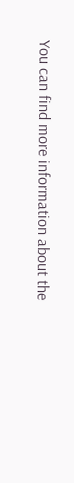You can find more information about the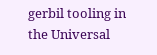gerbil tooling in the Universal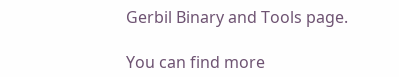Gerbil Binary and Tools page.

You can find more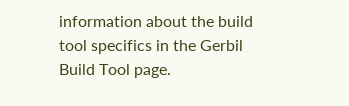information about the build tool specifics in the Gerbil Build Tool page.